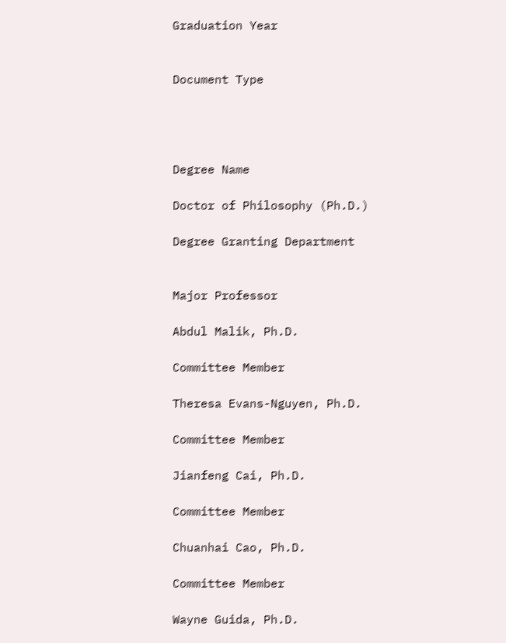Graduation Year


Document Type




Degree Name

Doctor of Philosophy (Ph.D.)

Degree Granting Department


Major Professor

Abdul Malik, Ph.D.

Committee Member

Theresa Evans-Nguyen, Ph.D.

Committee Member

Jianfeng Cai, Ph.D.

Committee Member

Chuanhai Cao, Ph.D.

Committee Member

Wayne Guida, Ph.D.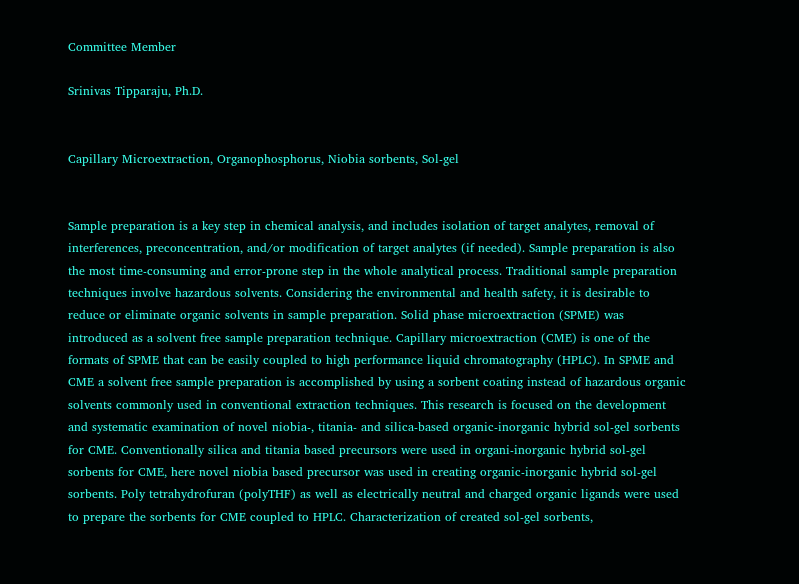Committee Member

Srinivas Tipparaju, Ph.D.


Capillary Microextraction, Organophosphorus, Niobia sorbents, Sol-gel


Sample preparation is a key step in chemical analysis, and includes isolation of target analytes, removal of interferences, preconcentration, and/or modification of target analytes (if needed). Sample preparation is also the most time-consuming and error-prone step in the whole analytical process. Traditional sample preparation techniques involve hazardous solvents. Considering the environmental and health safety, it is desirable to reduce or eliminate organic solvents in sample preparation. Solid phase microextraction (SPME) was introduced as a solvent free sample preparation technique. Capillary microextraction (CME) is one of the formats of SPME that can be easily coupled to high performance liquid chromatography (HPLC). In SPME and CME a solvent free sample preparation is accomplished by using a sorbent coating instead of hazardous organic solvents commonly used in conventional extraction techniques. This research is focused on the development and systematic examination of novel niobia-, titania- and silica-based organic-inorganic hybrid sol-gel sorbents for CME. Conventionally silica and titania based precursors were used in organi-inorganic hybrid sol-gel sorbents for CME, here novel niobia based precursor was used in creating organic-inorganic hybrid sol-gel sorbents. Poly tetrahydrofuran (polyTHF) as well as electrically neutral and charged organic ligands were used to prepare the sorbents for CME coupled to HPLC. Characterization of created sol-gel sorbents,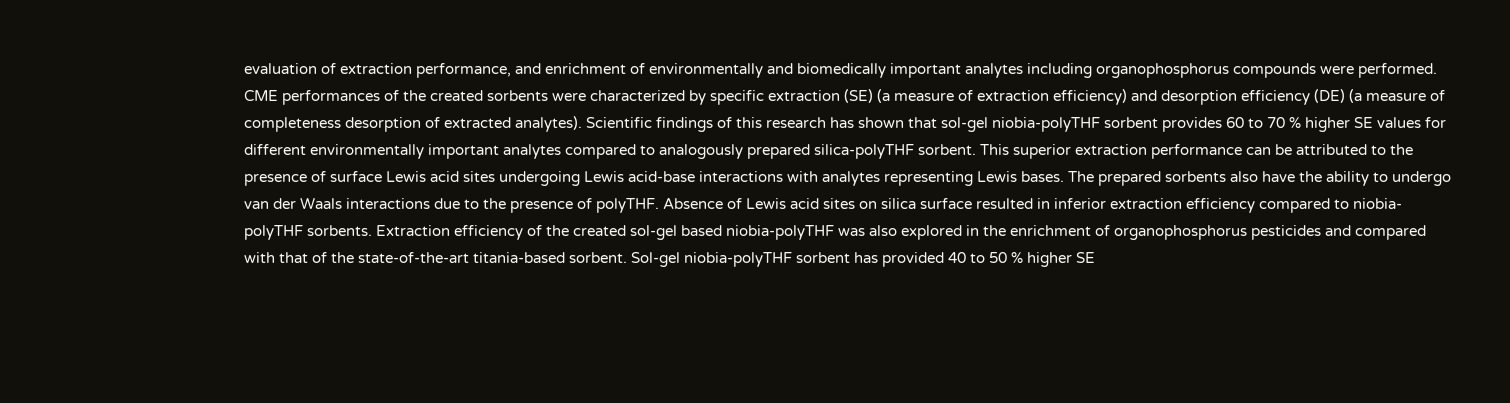evaluation of extraction performance, and enrichment of environmentally and biomedically important analytes including organophosphorus compounds were performed. CME performances of the created sorbents were characterized by specific extraction (SE) (a measure of extraction efficiency) and desorption efficiency (DE) (a measure of completeness desorption of extracted analytes). Scientific findings of this research has shown that sol-gel niobia-polyTHF sorbent provides 60 to 70 % higher SE values for different environmentally important analytes compared to analogously prepared silica-polyTHF sorbent. This superior extraction performance can be attributed to the presence of surface Lewis acid sites undergoing Lewis acid-base interactions with analytes representing Lewis bases. The prepared sorbents also have the ability to undergo van der Waals interactions due to the presence of polyTHF. Absence of Lewis acid sites on silica surface resulted in inferior extraction efficiency compared to niobia-polyTHF sorbents. Extraction efficiency of the created sol-gel based niobia-polyTHF was also explored in the enrichment of organophosphorus pesticides and compared with that of the state-of-the-art titania-based sorbent. Sol-gel niobia-polyTHF sorbent has provided 40 to 50 % higher SE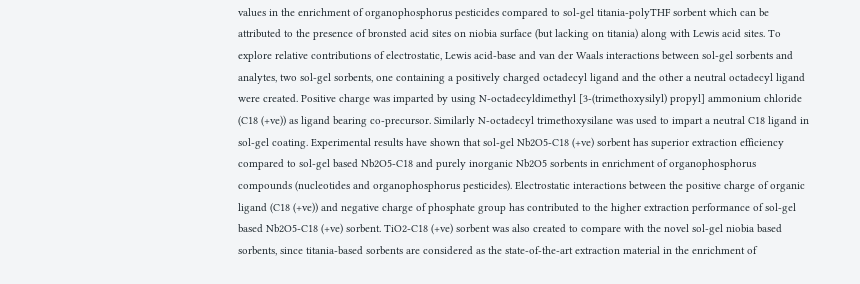values in the enrichment of organophosphorus pesticides compared to sol-gel titania-polyTHF sorbent which can be attributed to the presence of bronsted acid sites on niobia surface (but lacking on titania) along with Lewis acid sites. To explore relative contributions of electrostatic, Lewis acid-base and van der Waals interactions between sol-gel sorbents and analytes, two sol-gel sorbents, one containing a positively charged octadecyl ligand and the other a neutral octadecyl ligand were created. Positive charge was imparted by using N-octadecyldimethyl [3-(trimethoxysilyl) propyl] ammonium chloride (C18 (+ve)) as ligand bearing co-precursor. Similarly N-octadecyl trimethoxysilane was used to impart a neutral C18 ligand in sol-gel coating. Experimental results have shown that sol-gel Nb2O5-C18 (+ve) sorbent has superior extraction efficiency compared to sol-gel based Nb2O5-C18 and purely inorganic Nb2O5 sorbents in enrichment of organophosphorus compounds (nucleotides and organophosphorus pesticides). Electrostatic interactions between the positive charge of organic ligand (C18 (+ve)) and negative charge of phosphate group has contributed to the higher extraction performance of sol-gel based Nb2O5-C18 (+ve) sorbent. TiO2-C18 (+ve) sorbent was also created to compare with the novel sol-gel niobia based sorbents, since titania-based sorbents are considered as the state-of-the-art extraction material in the enrichment of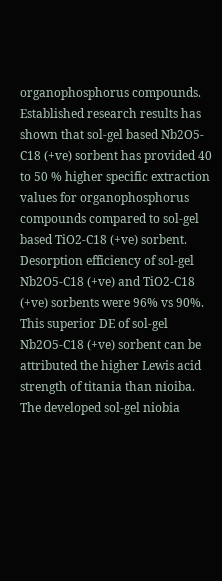organophosphorus compounds. Established research results has shown that sol-gel based Nb2O5-C18 (+ve) sorbent has provided 40 to 50 % higher specific extraction values for organophosphorus compounds compared to sol-gel based TiO2-C18 (+ve) sorbent. Desorption efficiency of sol-gel Nb2O5-C18 (+ve) and TiO2-C18 (+ve) sorbents were 96% vs 90%. This superior DE of sol-gel Nb2O5-C18 (+ve) sorbent can be attributed the higher Lewis acid strength of titania than nioiba. The developed sol-gel niobia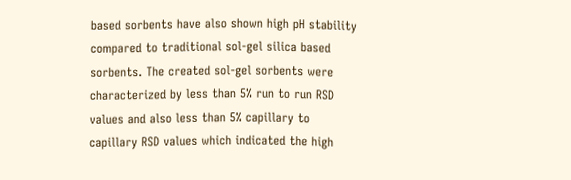based sorbents have also shown high pH stability compared to traditional sol-gel silica based sorbents. The created sol-gel sorbents were characterized by less than 5% run to run RSD values and also less than 5% capillary to capillary RSD values which indicated the high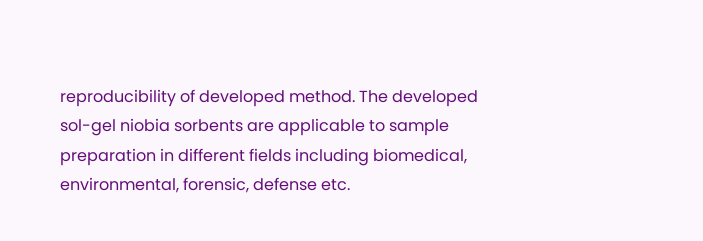reproducibility of developed method. The developed sol-gel niobia sorbents are applicable to sample preparation in different fields including biomedical, environmental, forensic, defense etc.